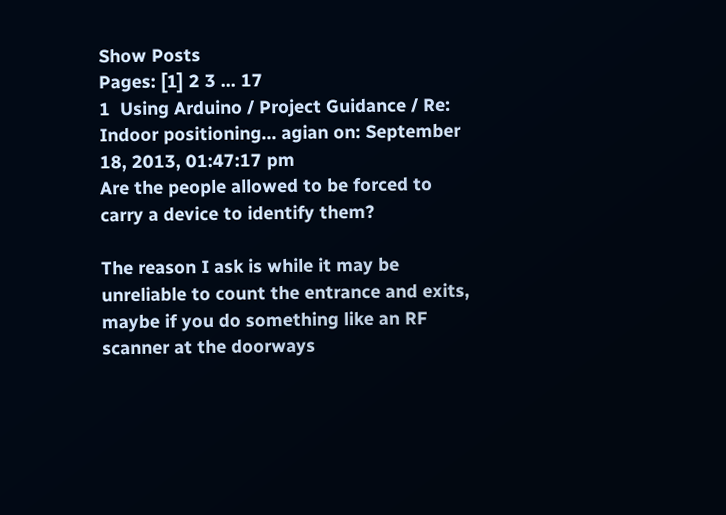Show Posts
Pages: [1] 2 3 ... 17
1  Using Arduino / Project Guidance / Re: Indoor positioning... agian on: September 18, 2013, 01:47:17 pm
Are the people allowed to be forced to carry a device to identify them?

The reason I ask is while it may be unreliable to count the entrance and exits, maybe if you do something like an RF scanner at the doorways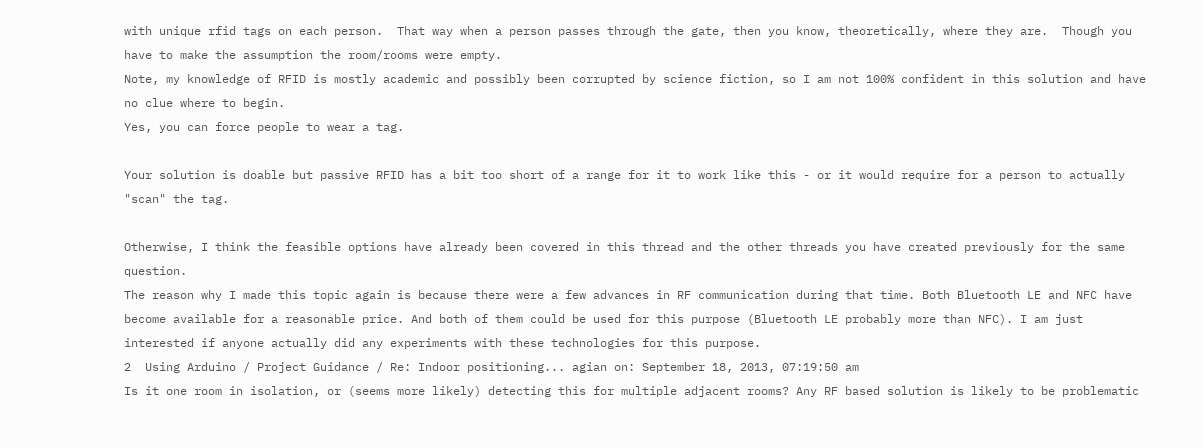with unique rfid tags on each person.  That way when a person passes through the gate, then you know, theoretically, where they are.  Though you have to make the assumption the room/rooms were empty.
Note, my knowledge of RFID is mostly academic and possibly been corrupted by science fiction, so I am not 100% confident in this solution and have no clue where to begin.
Yes, you can force people to wear a tag.

Your solution is doable but passive RFID has a bit too short of a range for it to work like this - or it would require for a person to actually "scan" the tag.

Otherwise, I think the feasible options have already been covered in this thread and the other threads you have created previously for the same question.
The reason why I made this topic again is because there were a few advances in RF communication during that time. Both Bluetooth LE and NFC have become available for a reasonable price. And both of them could be used for this purpose (Bluetooth LE probably more than NFC). I am just interested if anyone actually did any experiments with these technologies for this purpose.
2  Using Arduino / Project Guidance / Re: Indoor positioning... agian on: September 18, 2013, 07:19:50 am
Is it one room in isolation, or (seems more likely) detecting this for multiple adjacent rooms? Any RF based solution is likely to be problematic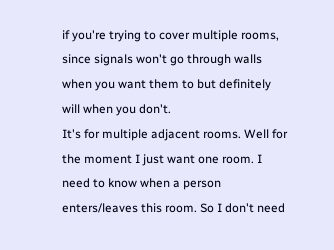if you're trying to cover multiple rooms, since signals won't go through walls when you want them to but definitely will when you don't.
It's for multiple adjacent rooms. Well for the moment I just want one room. I need to know when a person enters/leaves this room. So I don't need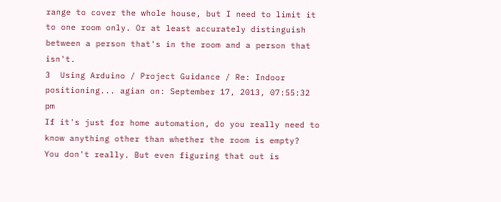range to cover the whole house, but I need to limit it to one room only. Or at least accurately distinguish between a person that's in the room and a person that isn't.
3  Using Arduino / Project Guidance / Re: Indoor positioning... agian on: September 17, 2013, 07:55:32 pm
If it's just for home automation, do you really need to know anything other than whether the room is empty?
You don't really. But even figuring that out is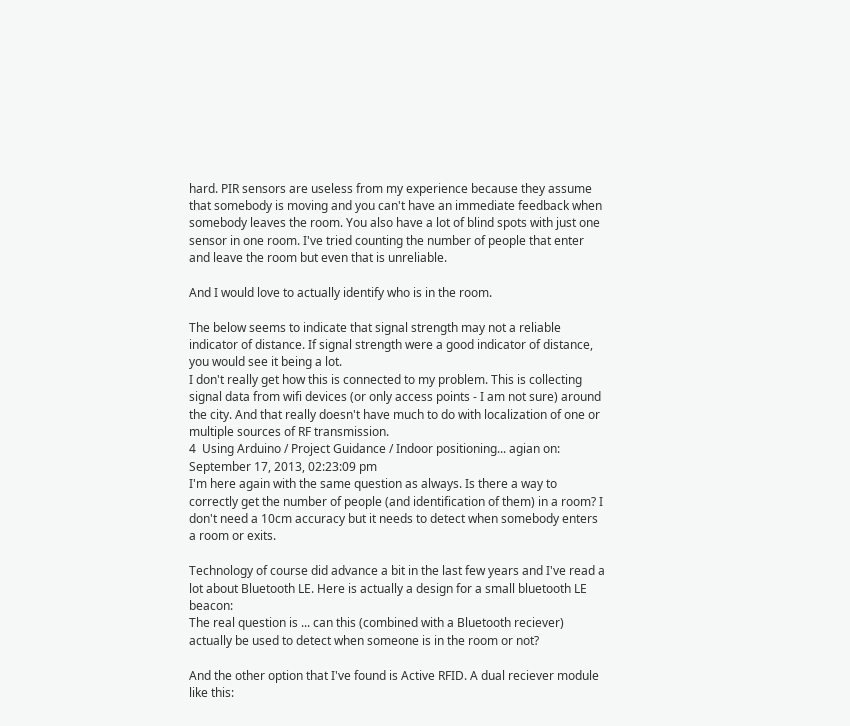hard. PIR sensors are useless from my experience because they assume that somebody is moving and you can't have an immediate feedback when somebody leaves the room. You also have a lot of blind spots with just one sensor in one room. I've tried counting the number of people that enter and leave the room but even that is unreliable.

And I would love to actually identify who is in the room.

The below seems to indicate that signal strength may not a reliable indicator of distance. If signal strength were a good indicator of distance, you would see it being a lot.
I don't really get how this is connected to my problem. This is collecting signal data from wifi devices (or only access points - I am not sure) around the city. And that really doesn't have much to do with localization of one or multiple sources of RF transmission.
4  Using Arduino / Project Guidance / Indoor positioning... agian on: September 17, 2013, 02:23:09 pm
I'm here again with the same question as always. Is there a way to correctly get the number of people (and identification of them) in a room? I don't need a 10cm accuracy but it needs to detect when somebody enters a room or exits.

Technology of course did advance a bit in the last few years and I've read a lot about Bluetooth LE. Here is actually a design for a small bluetooth LE beacon:
The real question is ... can this (combined with a Bluetooth reciever) actually be used to detect when someone is in the room or not?

And the other option that I've found is Active RFID. A dual reciever module like this: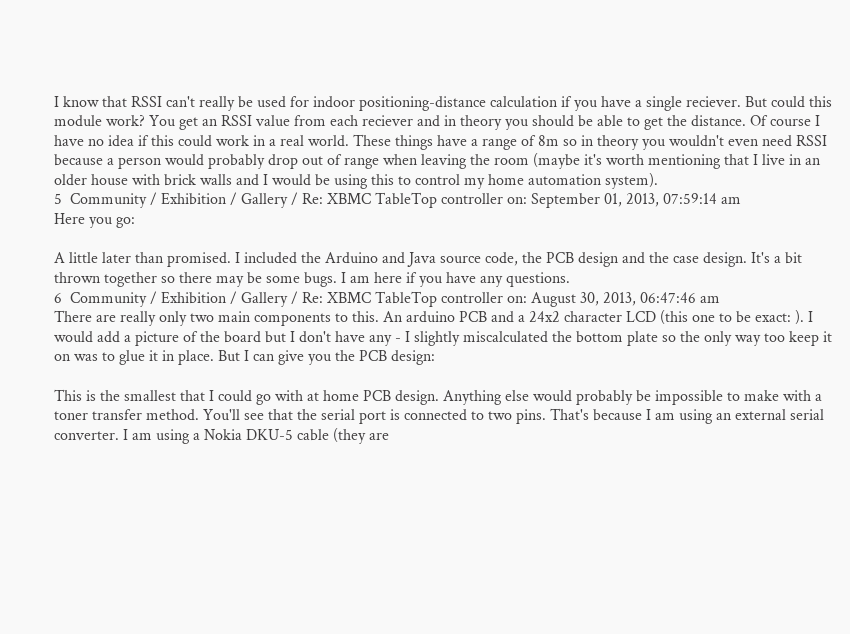I know that RSSI can't really be used for indoor positioning-distance calculation if you have a single reciever. But could this module work? You get an RSSI value from each reciever and in theory you should be able to get the distance. Of course I have no idea if this could work in a real world. These things have a range of 8m so in theory you wouldn't even need RSSI because a person would probably drop out of range when leaving the room (maybe it's worth mentioning that I live in an older house with brick walls and I would be using this to control my home automation system).
5  Community / Exhibition / Gallery / Re: XBMC TableTop controller on: September 01, 2013, 07:59:14 am
Here you go:

A little later than promised. I included the Arduino and Java source code, the PCB design and the case design. It's a bit thrown together so there may be some bugs. I am here if you have any questions.
6  Community / Exhibition / Gallery / Re: XBMC TableTop controller on: August 30, 2013, 06:47:46 am
There are really only two main components to this. An arduino PCB and a 24x2 character LCD (this one to be exact: ). I would add a picture of the board but I don't have any - I slightly miscalculated the bottom plate so the only way too keep it on was to glue it in place. But I can give you the PCB design:

This is the smallest that I could go with at home PCB design. Anything else would probably be impossible to make with a toner transfer method. You'll see that the serial port is connected to two pins. That's because I am using an external serial converter. I am using a Nokia DKU-5 cable (they are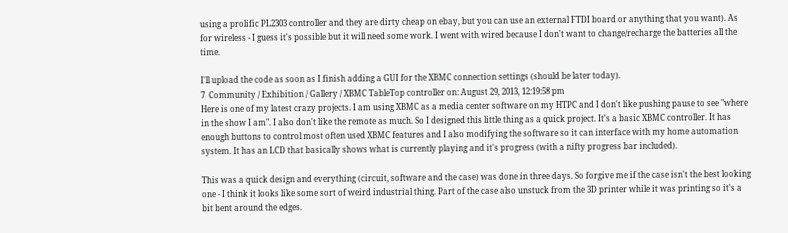using a prolific PL2303 controller and they are dirty cheap on ebay, but you can use an external FTDI board or anything that you want). As for wireless - I guess it's possible but it will need some work. I went with wired because I don't want to change/recharge the batteries all the time.

I'll upload the code as soon as I finish adding a GUI for the XBMC connection settings (should be later today).
7  Community / Exhibition / Gallery / XBMC TableTop controller on: August 29, 2013, 12:19:58 pm
Here is one of my latest crazy projects. I am using XBMC as a media center software on my HTPC and I don't like pushing pause to see "where in the show I am". I also don't like the remote as much. So I designed this little thing as a quick project. It's a basic XBMC controller. It has enough buttons to control most often used XBMC features and I also modifying the software so it can interface with my home automation system. It has an LCD that basically shows what is currently playing and it's progress (with a nifty progress bar included).

This was a quick design and everything (circuit, software and the case) was done in three days. So forgive me if the case isn't the best looking one - I think it looks like some sort of weird industrial thing. Part of the case also unstuck from the 3D printer while it was printing so it's a bit bent around the edges.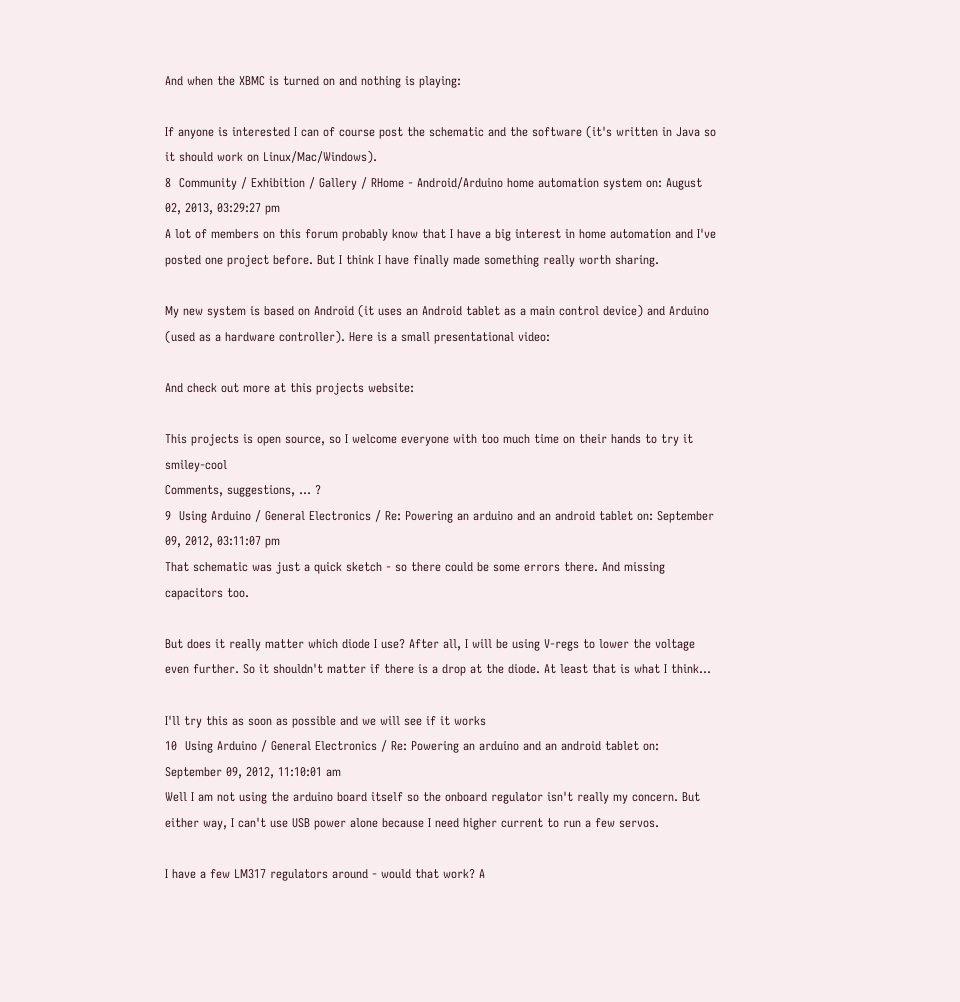And when the XBMC is turned on and nothing is playing:

If anyone is interested I can of course post the schematic and the software (it's written in Java so it should work on Linux/Mac/Windows).
8  Community / Exhibition / Gallery / RHome - Android/Arduino home automation system on: August 02, 2013, 03:29:27 pm
A lot of members on this forum probably know that I have a big interest in home automation and I've posted one project before. But I think I have finally made something really worth sharing.

My new system is based on Android (it uses an Android tablet as a main control device) and Arduino (used as a hardware controller). Here is a small presentational video:

And check out more at this projects website:

This projects is open source, so I welcome everyone with too much time on their hands to try it  smiley-cool
Comments, suggestions, ... ?
9  Using Arduino / General Electronics / Re: Powering an arduino and an android tablet on: September 09, 2012, 03:11:07 pm
That schematic was just a quick sketch - so there could be some errors there. And missing capacitors too.

But does it really matter which diode I use? After all, I will be using V-regs to lower the voltage even further. So it shouldn't matter if there is a drop at the diode. At least that is what I think...

I'll try this as soon as possible and we will see if it works
10  Using Arduino / General Electronics / Re: Powering an arduino and an android tablet on: September 09, 2012, 11:10:01 am
Well I am not using the arduino board itself so the onboard regulator isn't really my concern. But either way, I can't use USB power alone because I need higher current to run a few servos.

I have a few LM317 regulators around - would that work? A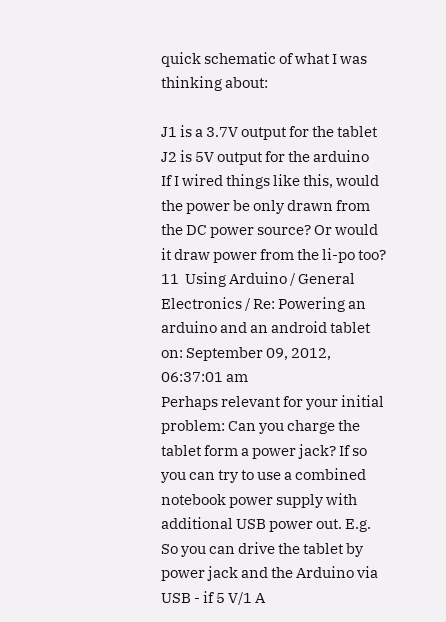quick schematic of what I was thinking about:

J1 is a 3.7V output for the tablet
J2 is 5V output for the arduino
If I wired things like this, would the power be only drawn from the DC power source? Or would it draw power from the li-po too?
11  Using Arduino / General Electronics / Re: Powering an arduino and an android tablet on: September 09, 2012, 06:37:01 am
Perhaps relevant for your initial problem: Can you charge the tablet form a power jack? If so you can try to use a combined notebook power supply with additional USB power out. E.g. So you can drive the tablet by power jack and the Arduino via USB - if 5 V/1 A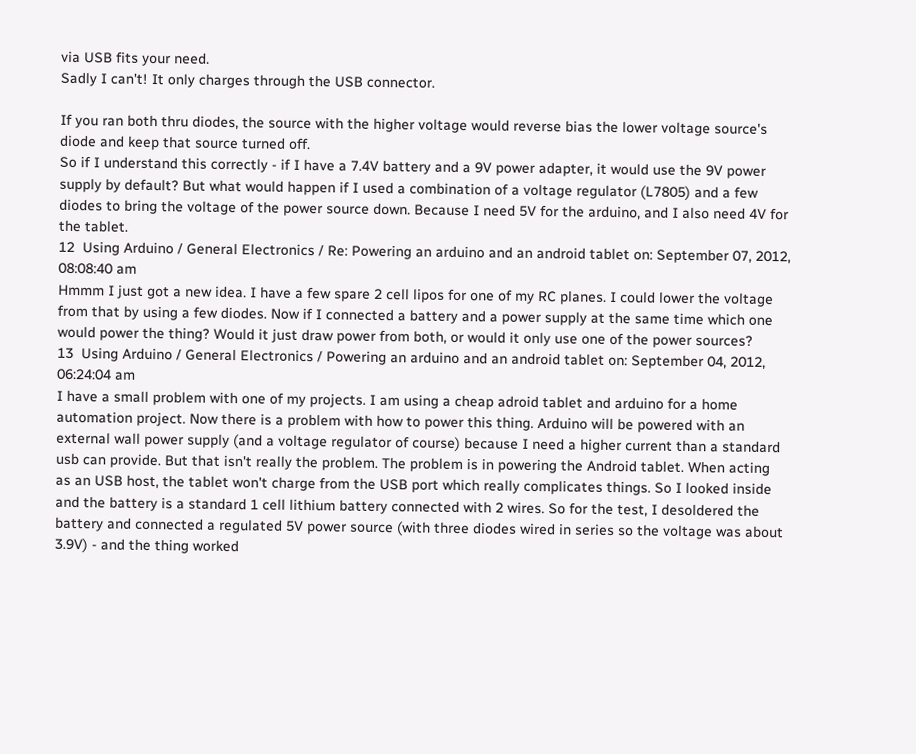via USB fits your need.
Sadly I can't! It only charges through the USB connector.

If you ran both thru diodes, the source with the higher voltage would reverse bias the lower voltage source's diode and keep that source turned off.
So if I understand this correctly - if I have a 7.4V battery and a 9V power adapter, it would use the 9V power supply by default? But what would happen if I used a combination of a voltage regulator (L7805) and a few diodes to bring the voltage of the power source down. Because I need 5V for the arduino, and I also need 4V for the tablet.
12  Using Arduino / General Electronics / Re: Powering an arduino and an android tablet on: September 07, 2012, 08:08:40 am
Hmmm I just got a new idea. I have a few spare 2 cell lipos for one of my RC planes. I could lower the voltage from that by using a few diodes. Now if I connected a battery and a power supply at the same time which one would power the thing? Would it just draw power from both, or would it only use one of the power sources?
13  Using Arduino / General Electronics / Powering an arduino and an android tablet on: September 04, 2012, 06:24:04 am
I have a small problem with one of my projects. I am using a cheap adroid tablet and arduino for a home automation project. Now there is a problem with how to power this thing. Arduino will be powered with an external wall power supply (and a voltage regulator of course) because I need a higher current than a standard usb can provide. But that isn't really the problem. The problem is in powering the Android tablet. When acting as an USB host, the tablet won't charge from the USB port which really complicates things. So I looked inside and the battery is a standard 1 cell lithium battery connected with 2 wires. So for the test, I desoldered the battery and connected a regulated 5V power source (with three diodes wired in series so the voltage was about 3.9V) - and the thing worked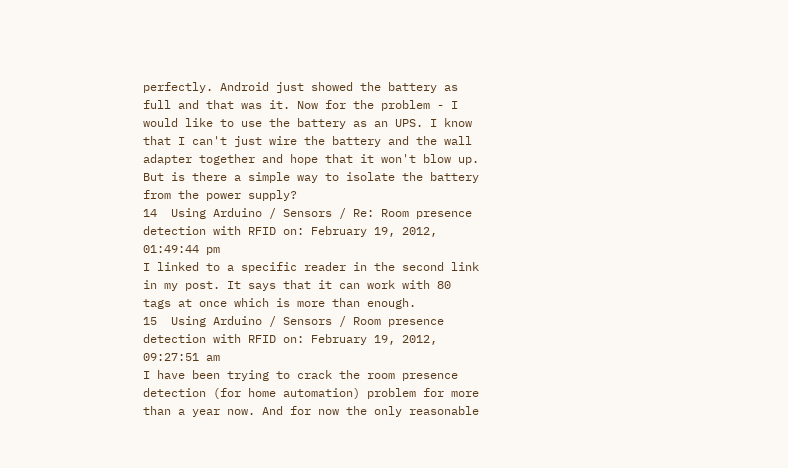perfectly. Android just showed the battery as full and that was it. Now for the problem - I would like to use the battery as an UPS. I know that I can't just wire the battery and the wall adapter together and hope that it won't blow up. But is there a simple way to isolate the battery from the power supply?
14  Using Arduino / Sensors / Re: Room presence detection with RFID on: February 19, 2012, 01:49:44 pm
I linked to a specific reader in the second link in my post. It says that it can work with 80 tags at once which is more than enough.
15  Using Arduino / Sensors / Room presence detection with RFID on: February 19, 2012, 09:27:51 am
I have been trying to crack the room presence detection (for home automation) problem for more than a year now. And for now the only reasonable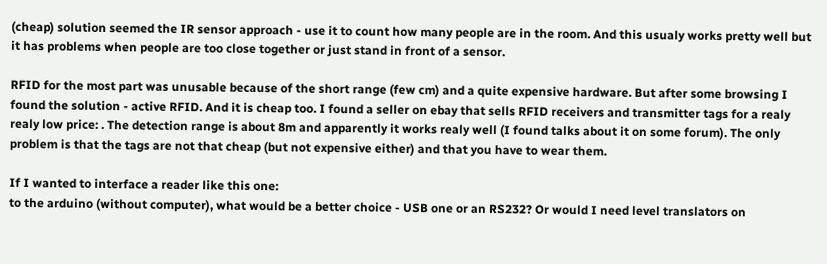(cheap) solution seemed the IR sensor approach - use it to count how many people are in the room. And this usualy works pretty well but it has problems when people are too close together or just stand in front of a sensor.

RFID for the most part was unusable because of the short range (few cm) and a quite expensive hardware. But after some browsing I found the solution - active RFID. And it is cheap too. I found a seller on ebay that sells RFID receivers and transmitter tags for a realy realy low price: . The detection range is about 8m and apparently it works realy well (I found talks about it on some forum). The only problem is that the tags are not that cheap (but not expensive either) and that you have to wear them.

If I wanted to interface a reader like this one:
to the arduino (without computer), what would be a better choice - USB one or an RS232? Or would I need level translators on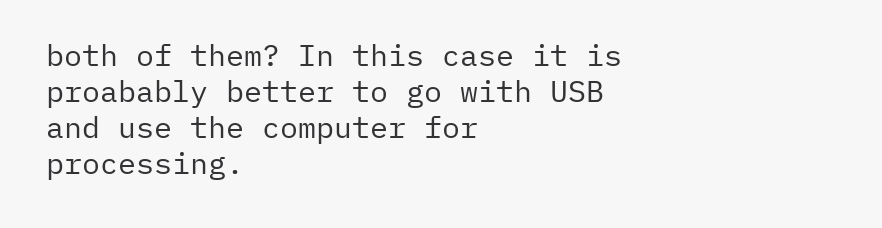both of them? In this case it is proabably better to go with USB and use the computer for processing.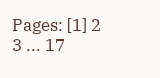Pages: [1] 2 3 ... 17